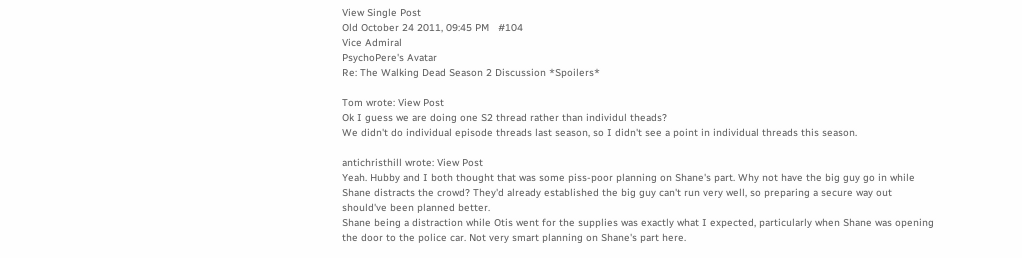View Single Post
Old October 24 2011, 09:45 PM   #104
Vice Admiral
PsychoPere's Avatar
Re: The Walking Dead Season 2 Discussion *Spoilers*

Tom wrote: View Post
Ok I guess we are doing one S2 thread rather than individul theads?
We didn't do individual episode threads last season, so I didn't see a point in individual threads this season.

antichristhill wrote: View Post
Yeah. Hubby and I both thought that was some piss-poor planning on Shane's part. Why not have the big guy go in while Shane distracts the crowd? They'd already established the big guy can't run very well, so preparing a secure way out should've been planned better.
Shane being a distraction while Otis went for the supplies was exactly what I expected, particularly when Shane was opening the door to the police car. Not very smart planning on Shane's part here.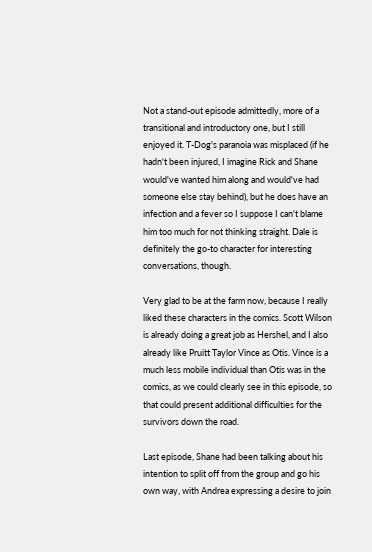Not a stand-out episode admittedly, more of a transitional and introductory one, but I still enjoyed it. T-Dog's paranoia was misplaced (if he hadn't been injured, I imagine Rick and Shane would've wanted him along and would've had someone else stay behind), but he does have an infection and a fever so I suppose I can't blame him too much for not thinking straight. Dale is definitely the go-to character for interesting conversations, though.

Very glad to be at the farm now, because I really liked these characters in the comics. Scott Wilson is already doing a great job as Hershel, and I also already like Pruitt Taylor Vince as Otis. Vince is a much less mobile individual than Otis was in the comics, as we could clearly see in this episode, so that could present additional difficulties for the survivors down the road.

Last episode, Shane had been talking about his intention to split off from the group and go his own way, with Andrea expressing a desire to join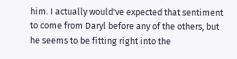him. I actually would've expected that sentiment to come from Daryl before any of the others, but he seems to be fitting right into the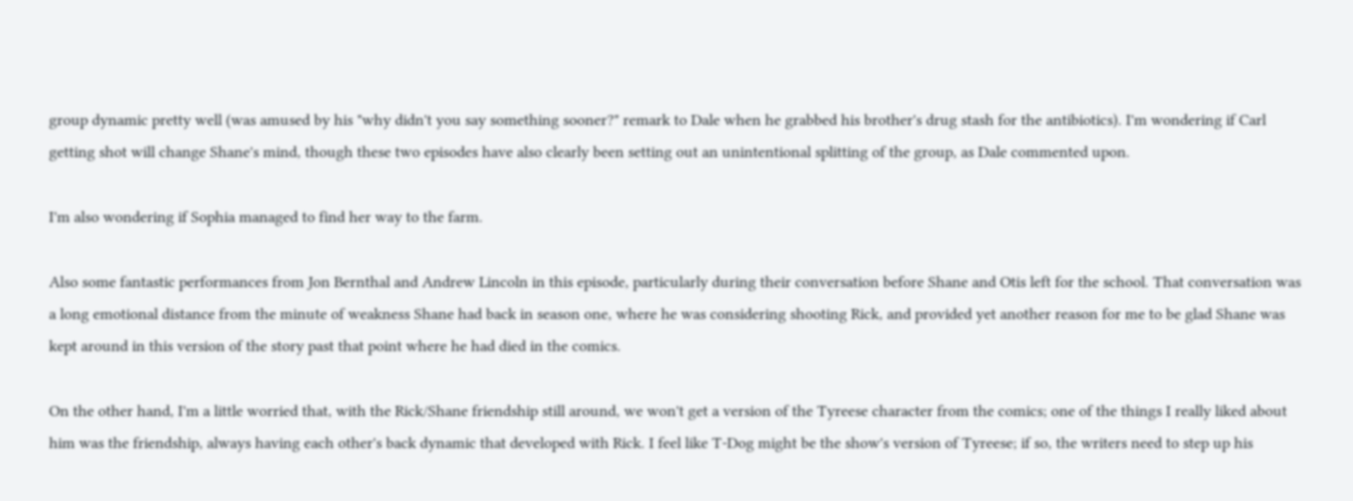group dynamic pretty well (was amused by his "why didn't you say something sooner?" remark to Dale when he grabbed his brother's drug stash for the antibiotics). I'm wondering if Carl getting shot will change Shane's mind, though these two episodes have also clearly been setting out an unintentional splitting of the group, as Dale commented upon.

I'm also wondering if Sophia managed to find her way to the farm.

Also some fantastic performances from Jon Bernthal and Andrew Lincoln in this episode, particularly during their conversation before Shane and Otis left for the school. That conversation was a long emotional distance from the minute of weakness Shane had back in season one, where he was considering shooting Rick, and provided yet another reason for me to be glad Shane was kept around in this version of the story past that point where he had died in the comics.

On the other hand, I'm a little worried that, with the Rick/Shane friendship still around, we won't get a version of the Tyreese character from the comics; one of the things I really liked about him was the friendship, always having each other's back dynamic that developed with Rick. I feel like T-Dog might be the show's version of Tyreese; if so, the writers need to step up his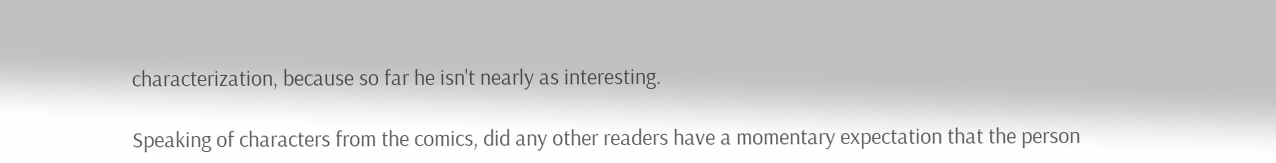characterization, because so far he isn't nearly as interesting.

Speaking of characters from the comics, did any other readers have a momentary expectation that the person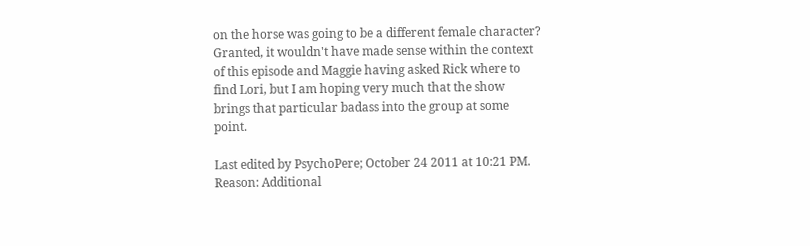on the horse was going to be a different female character? Granted, it wouldn't have made sense within the context of this episode and Maggie having asked Rick where to find Lori, but I am hoping very much that the show brings that particular badass into the group at some point.

Last edited by PsychoPere; October 24 2011 at 10:21 PM. Reason: Additional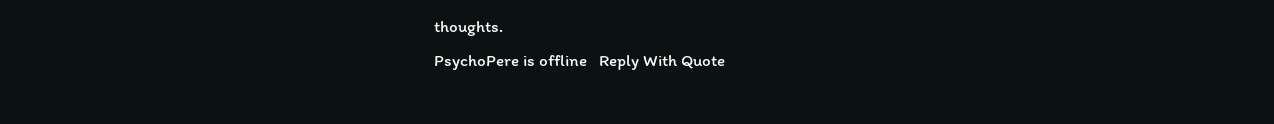thoughts.
PsychoPere is offline   Reply With Quote